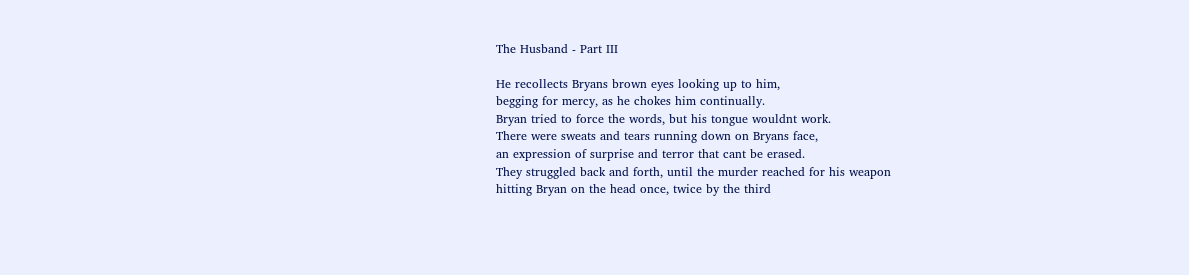The Husband - Part III

He recollects Bryans brown eyes looking up to him,
begging for mercy, as he chokes him continually.
Bryan tried to force the words, but his tongue wouldnt work.
There were sweats and tears running down on Bryans face,
an expression of surprise and terror that cant be erased.
They struggled back and forth, until the murder reached for his weapon
hitting Bryan on the head once, twice by the third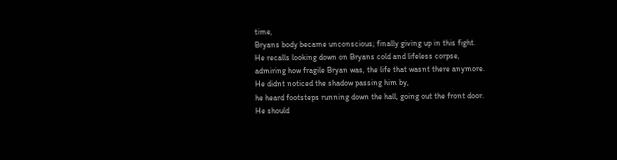time,
Bryans body became unconscious; finally giving up in this fight.
He recalls looking down on Bryans cold and lifeless corpse,
admiring how fragile Bryan was, the life that wasnt there anymore.
He didnt noticed the shadow passing him by,
he heard footsteps running down the hall, going out the front door.
He should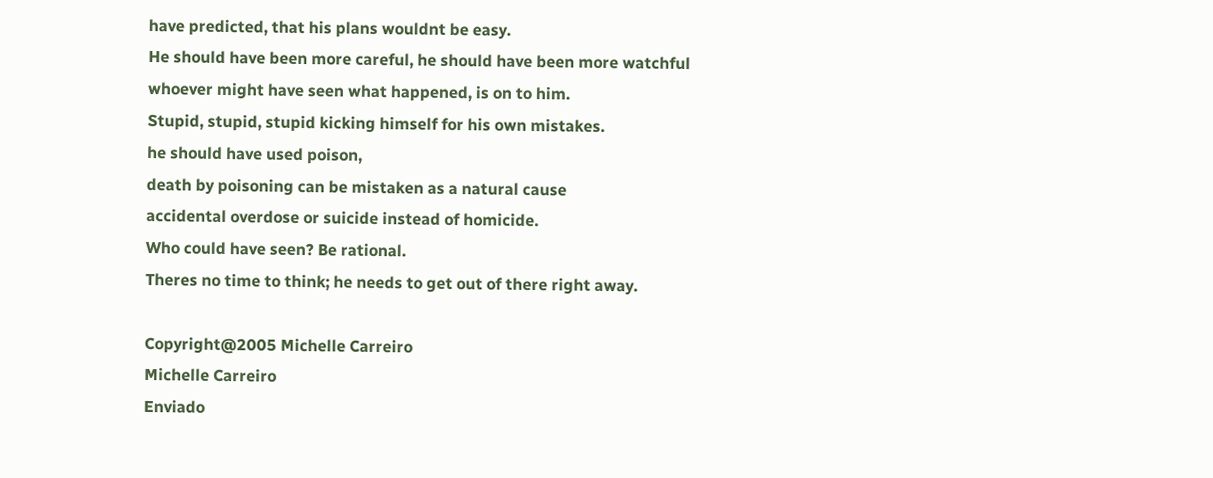have predicted, that his plans wouldnt be easy.
He should have been more careful, he should have been more watchful
whoever might have seen what happened, is on to him.
Stupid, stupid, stupid kicking himself for his own mistakes.
he should have used poison,
death by poisoning can be mistaken as a natural cause
accidental overdose or suicide instead of homicide.
Who could have seen? Be rational.
Theres no time to think; he needs to get out of there right away.

Copyright@2005 Michelle Carreiro
Michelle Carreiro
Enviado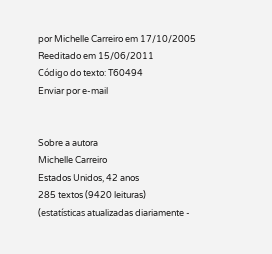por Michelle Carreiro em 17/10/2005
Reeditado em 15/06/2011
Código do texto: T60494
Enviar por e-mail


Sobre a autora
Michelle Carreiro
Estados Unidos, 42 anos
285 textos (9420 leituras)
(estatísticas atualizadas diariamente -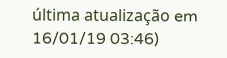última atualização em 16/01/19 03:46)